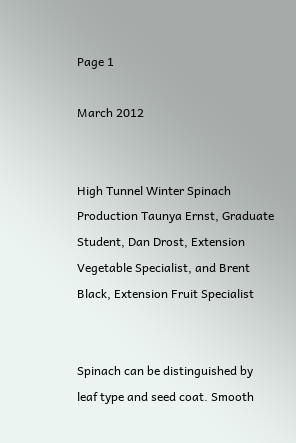Page 1

March 2012


High Tunnel Winter Spinach Production Taunya Ernst, Graduate Student, Dan Drost, Extension Vegetable Specialist, and Brent Black, Extension Fruit Specialist


Spinach can be distinguished by leaf type and seed coat. Smooth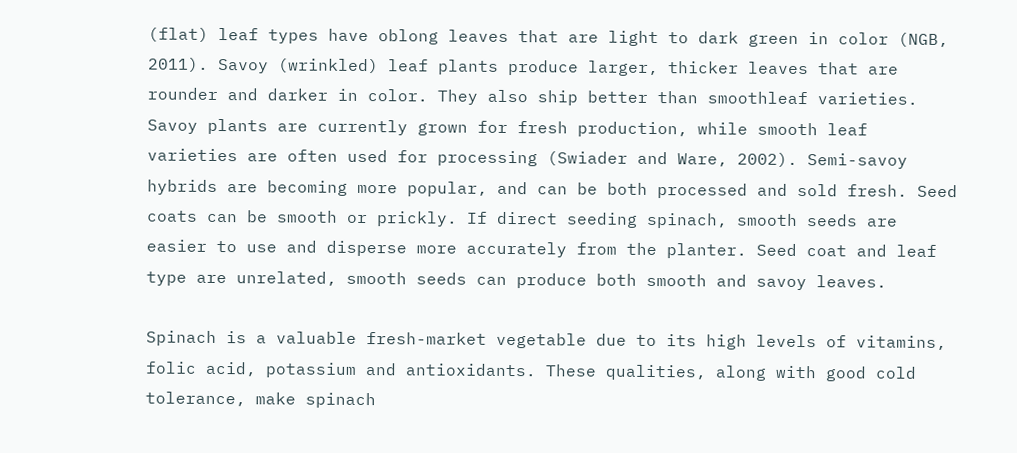(flat) leaf types have oblong leaves that are light to dark green in color (NGB, 2011). Savoy (wrinkled) leaf plants produce larger, thicker leaves that are rounder and darker in color. They also ship better than smoothleaf varieties. Savoy plants are currently grown for fresh production, while smooth leaf varieties are often used for processing (Swiader and Ware, 2002). Semi-savoy hybrids are becoming more popular, and can be both processed and sold fresh. Seed coats can be smooth or prickly. If direct seeding spinach, smooth seeds are easier to use and disperse more accurately from the planter. Seed coat and leaf type are unrelated, smooth seeds can produce both smooth and savoy leaves.

Spinach is a valuable fresh-market vegetable due to its high levels of vitamins, folic acid, potassium and antioxidants. These qualities, along with good cold tolerance, make spinach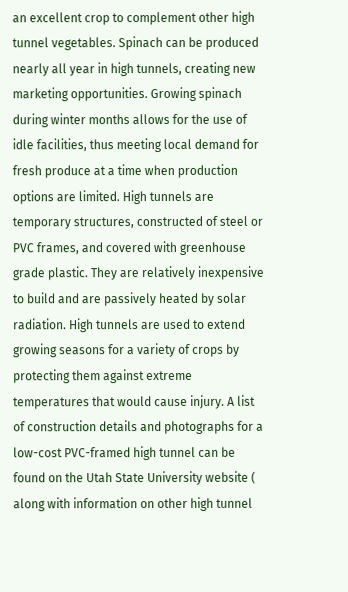an excellent crop to complement other high tunnel vegetables. Spinach can be produced nearly all year in high tunnels, creating new marketing opportunities. Growing spinach during winter months allows for the use of idle facilities, thus meeting local demand for fresh produce at a time when production options are limited. High tunnels are temporary structures, constructed of steel or PVC frames, and covered with greenhouse grade plastic. They are relatively inexpensive to build and are passively heated by solar radiation. High tunnels are used to extend growing seasons for a variety of crops by protecting them against extreme temperatures that would cause injury. A list of construction details and photographs for a low-cost PVC-framed high tunnel can be found on the Utah State University website ( along with information on other high tunnel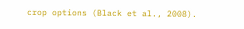crop options (Black et al., 2008).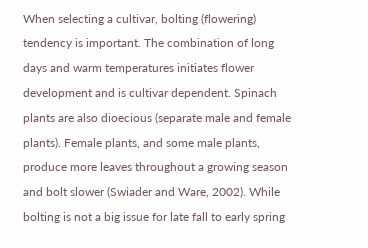When selecting a cultivar, bolting (flowering) tendency is important. The combination of long days and warm temperatures initiates flower development and is cultivar dependent. Spinach plants are also dioecious (separate male and female plants). Female plants, and some male plants, produce more leaves throughout a growing season and bolt slower (Swiader and Ware, 2002). While bolting is not a big issue for late fall to early spring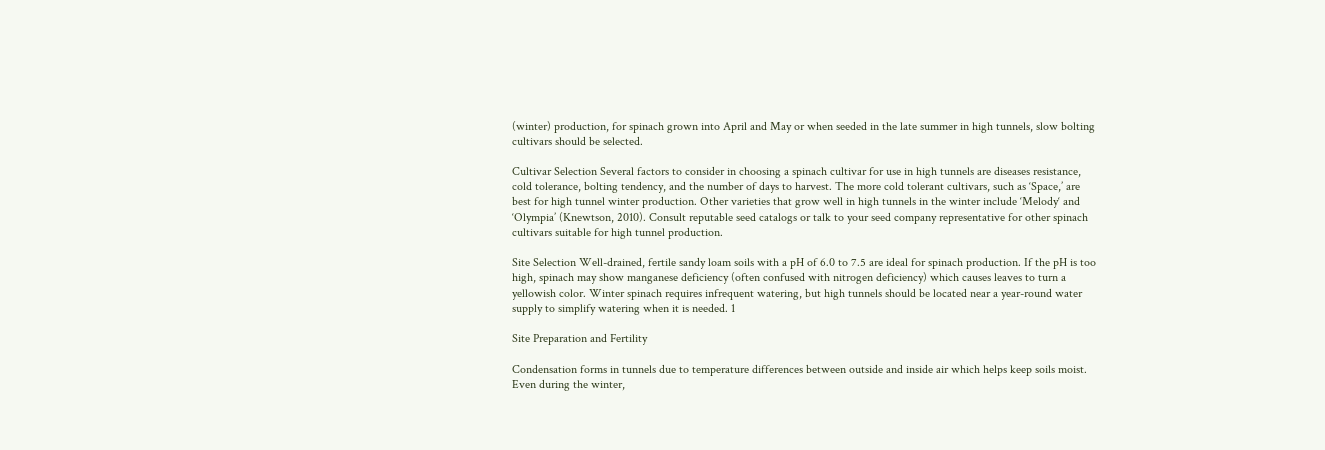(winter) production, for spinach grown into April and May or when seeded in the late summer in high tunnels, slow bolting cultivars should be selected.

Cultivar Selection Several factors to consider in choosing a spinach cultivar for use in high tunnels are diseases resistance, cold tolerance, bolting tendency, and the number of days to harvest. The more cold tolerant cultivars, such as ‘Space,’ are best for high tunnel winter production. Other varieties that grow well in high tunnels in the winter include ‘Melody‘ and ‘Olympia’ (Knewtson, 2010). Consult reputable seed catalogs or talk to your seed company representative for other spinach cultivars suitable for high tunnel production.

Site Selection Well-drained, fertile sandy loam soils with a pH of 6.0 to 7.5 are ideal for spinach production. If the pH is too high, spinach may show manganese deficiency (often confused with nitrogen deficiency) which causes leaves to turn a yellowish color. Winter spinach requires infrequent watering, but high tunnels should be located near a year-round water supply to simplify watering when it is needed. 1

Site Preparation and Fertility

Condensation forms in tunnels due to temperature differences between outside and inside air which helps keep soils moist. Even during the winter,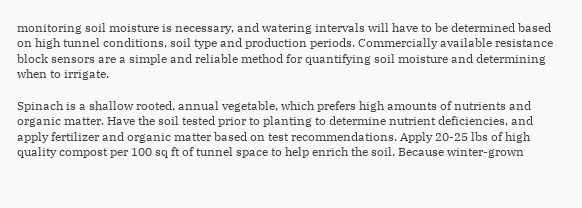monitoring soil moisture is necessary, and watering intervals will have to be determined based on high tunnel conditions, soil type and production periods. Commercially available resistance block sensors are a simple and reliable method for quantifying soil moisture and determining when to irrigate.

Spinach is a shallow rooted, annual vegetable, which prefers high amounts of nutrients and organic matter. Have the soil tested prior to planting to determine nutrient deficiencies, and apply fertilizer and organic matter based on test recommendations. Apply 20-25 lbs of high quality compost per 100 sq ft of tunnel space to help enrich the soil. Because winter-grown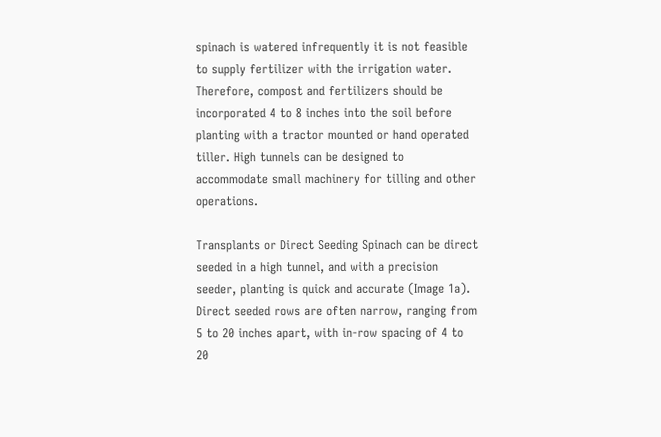spinach is watered infrequently it is not feasible to supply fertilizer with the irrigation water. Therefore, compost and fertilizers should be incorporated 4 to 8 inches into the soil before planting with a tractor mounted or hand operated tiller. High tunnels can be designed to accommodate small machinery for tilling and other operations.

Transplants or Direct Seeding Spinach can be direct seeded in a high tunnel, and with a precision seeder, planting is quick and accurate (Image 1a). Direct seeded rows are often narrow, ranging from 5 to 20 inches apart, with in-row spacing of 4 to 20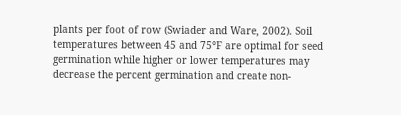plants per foot of row (Swiader and Ware, 2002). Soil temperatures between 45 and 75°F are optimal for seed germination while higher or lower temperatures may decrease the percent germination and create non-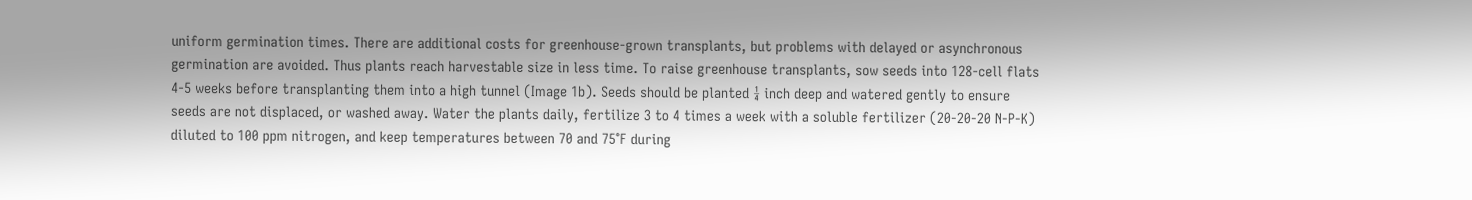uniform germination times. There are additional costs for greenhouse-grown transplants, but problems with delayed or asynchronous germination are avoided. Thus plants reach harvestable size in less time. To raise greenhouse transplants, sow seeds into 128-cell flats 4-5 weeks before transplanting them into a high tunnel (Image 1b). Seeds should be planted ¼ inch deep and watered gently to ensure seeds are not displaced, or washed away. Water the plants daily, fertilize 3 to 4 times a week with a soluble fertilizer (20-20-20 N-P-K) diluted to 100 ppm nitrogen, and keep temperatures between 70 and 75°F during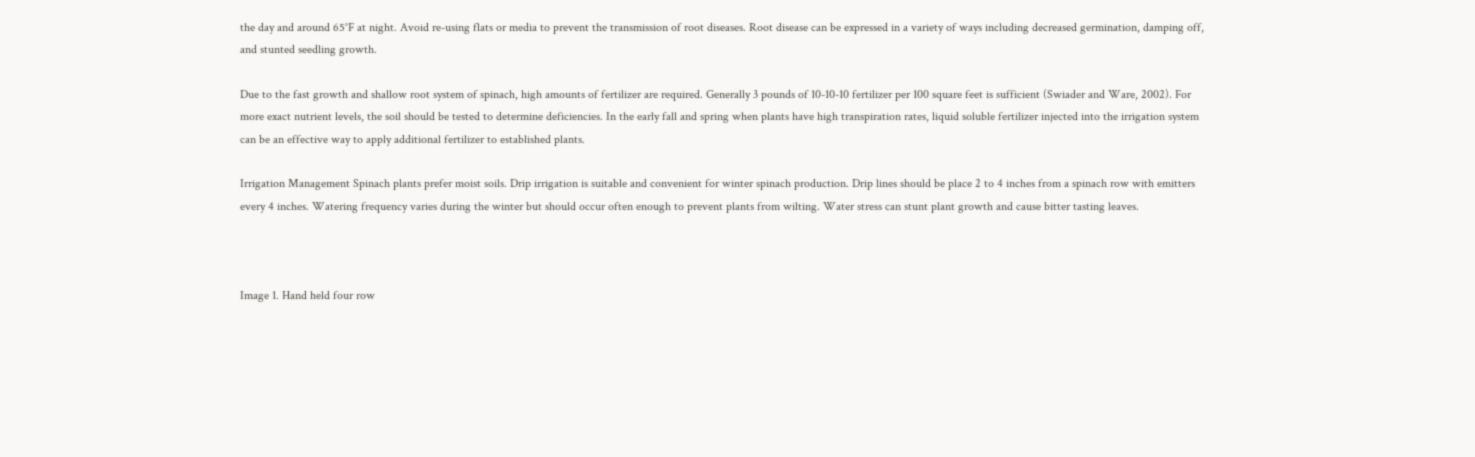the day and around 65°F at night. Avoid re-using flats or media to prevent the transmission of root diseases. Root disease can be expressed in a variety of ways including decreased germination, damping off, and stunted seedling growth.

Due to the fast growth and shallow root system of spinach, high amounts of fertilizer are required. Generally 3 pounds of 10-10-10 fertilizer per 100 square feet is sufficient (Swiader and Ware, 2002). For more exact nutrient levels, the soil should be tested to determine deficiencies. In the early fall and spring when plants have high transpiration rates, liquid soluble fertilizer injected into the irrigation system can be an effective way to apply additional fertilizer to established plants.

Irrigation Management Spinach plants prefer moist soils. Drip irrigation is suitable and convenient for winter spinach production. Drip lines should be place 2 to 4 inches from a spinach row with emitters every 4 inches. Watering frequency varies during the winter but should occur often enough to prevent plants from wilting. Water stress can stunt plant growth and cause bitter tasting leaves.



Image 1. Hand held four row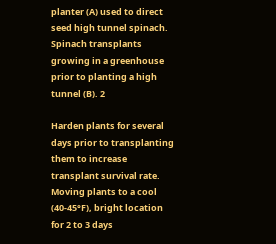planter (A) used to direct seed high tunnel spinach. Spinach transplants growing in a greenhouse prior to planting a high tunnel (B). 2

Harden plants for several days prior to transplanting them to increase transplant survival rate. Moving plants to a cool (40-45°F), bright location for 2 to 3 days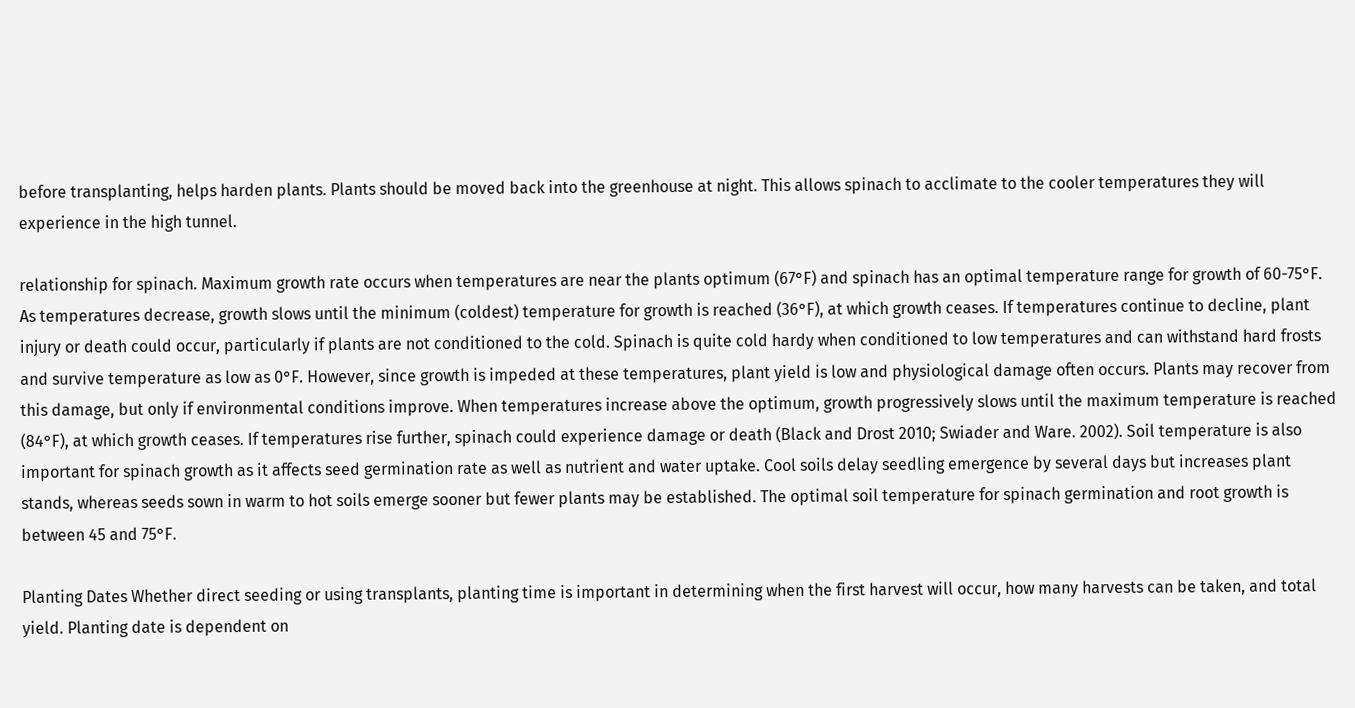before transplanting, helps harden plants. Plants should be moved back into the greenhouse at night. This allows spinach to acclimate to the cooler temperatures they will experience in the high tunnel.

relationship for spinach. Maximum growth rate occurs when temperatures are near the plants optimum (67°F) and spinach has an optimal temperature range for growth of 60-75°F. As temperatures decrease, growth slows until the minimum (coldest) temperature for growth is reached (36°F), at which growth ceases. If temperatures continue to decline, plant injury or death could occur, particularly if plants are not conditioned to the cold. Spinach is quite cold hardy when conditioned to low temperatures and can withstand hard frosts and survive temperature as low as 0°F. However, since growth is impeded at these temperatures, plant yield is low and physiological damage often occurs. Plants may recover from this damage, but only if environmental conditions improve. When temperatures increase above the optimum, growth progressively slows until the maximum temperature is reached (84°F), at which growth ceases. If temperatures rise further, spinach could experience damage or death (Black and Drost 2010; Swiader and Ware. 2002). Soil temperature is also important for spinach growth as it affects seed germination rate as well as nutrient and water uptake. Cool soils delay seedling emergence by several days but increases plant stands, whereas seeds sown in warm to hot soils emerge sooner but fewer plants may be established. The optimal soil temperature for spinach germination and root growth is between 45 and 75°F.

Planting Dates Whether direct seeding or using transplants, planting time is important in determining when the first harvest will occur, how many harvests can be taken, and total yield. Planting date is dependent on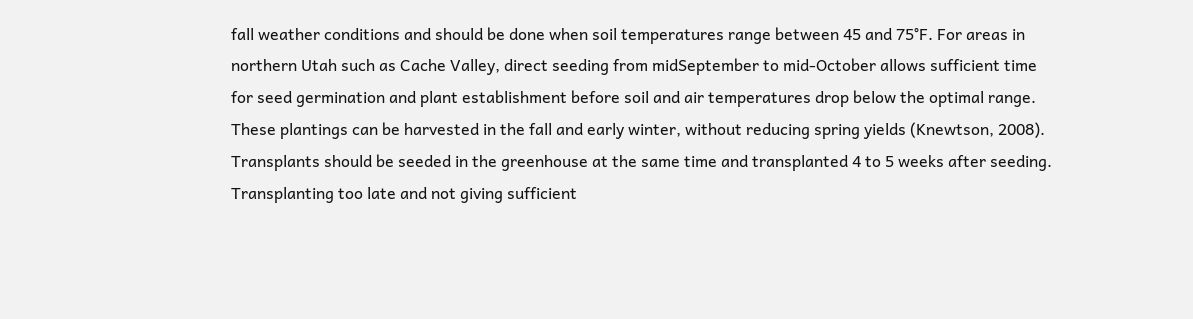fall weather conditions and should be done when soil temperatures range between 45 and 75°F. For areas in northern Utah such as Cache Valley, direct seeding from midSeptember to mid-October allows sufficient time for seed germination and plant establishment before soil and air temperatures drop below the optimal range. These plantings can be harvested in the fall and early winter, without reducing spring yields (Knewtson, 2008). Transplants should be seeded in the greenhouse at the same time and transplanted 4 to 5 weeks after seeding. Transplanting too late and not giving sufficient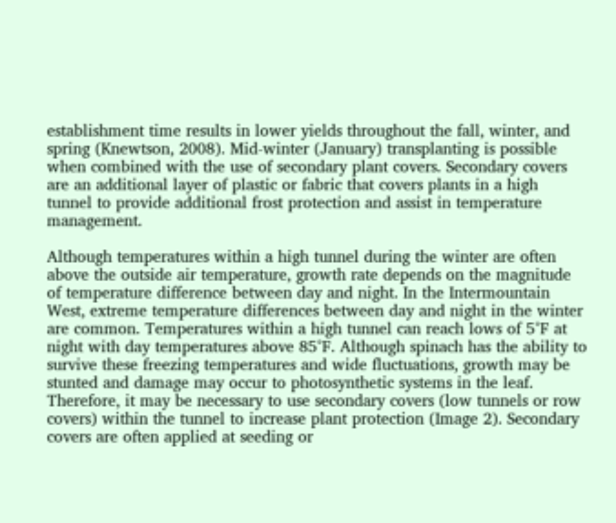establishment time results in lower yields throughout the fall, winter, and spring (Knewtson, 2008). Mid-winter (January) transplanting is possible when combined with the use of secondary plant covers. Secondary covers are an additional layer of plastic or fabric that covers plants in a high tunnel to provide additional frost protection and assist in temperature management.

Although temperatures within a high tunnel during the winter are often above the outside air temperature, growth rate depends on the magnitude of temperature difference between day and night. In the Intermountain West, extreme temperature differences between day and night in the winter are common. Temperatures within a high tunnel can reach lows of 5°F at night with day temperatures above 85°F. Although spinach has the ability to survive these freezing temperatures and wide fluctuations, growth may be stunted and damage may occur to photosynthetic systems in the leaf. Therefore, it may be necessary to use secondary covers (low tunnels or row covers) within the tunnel to increase plant protection (Image 2). Secondary covers are often applied at seeding or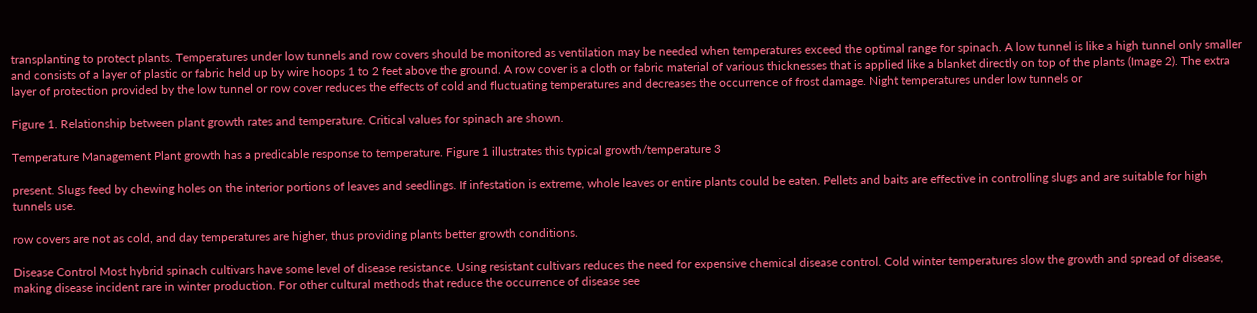transplanting to protect plants. Temperatures under low tunnels and row covers should be monitored as ventilation may be needed when temperatures exceed the optimal range for spinach. A low tunnel is like a high tunnel only smaller and consists of a layer of plastic or fabric held up by wire hoops 1 to 2 feet above the ground. A row cover is a cloth or fabric material of various thicknesses that is applied like a blanket directly on top of the plants (Image 2). The extra layer of protection provided by the low tunnel or row cover reduces the effects of cold and fluctuating temperatures and decreases the occurrence of frost damage. Night temperatures under low tunnels or

Figure 1. Relationship between plant growth rates and temperature. Critical values for spinach are shown.

Temperature Management Plant growth has a predicable response to temperature. Figure 1 illustrates this typical growth/temperature 3

present. Slugs feed by chewing holes on the interior portions of leaves and seedlings. If infestation is extreme, whole leaves or entire plants could be eaten. Pellets and baits are effective in controlling slugs and are suitable for high tunnels use.

row covers are not as cold, and day temperatures are higher, thus providing plants better growth conditions.

Disease Control Most hybrid spinach cultivars have some level of disease resistance. Using resistant cultivars reduces the need for expensive chemical disease control. Cold winter temperatures slow the growth and spread of disease, making disease incident rare in winter production. For other cultural methods that reduce the occurrence of disease see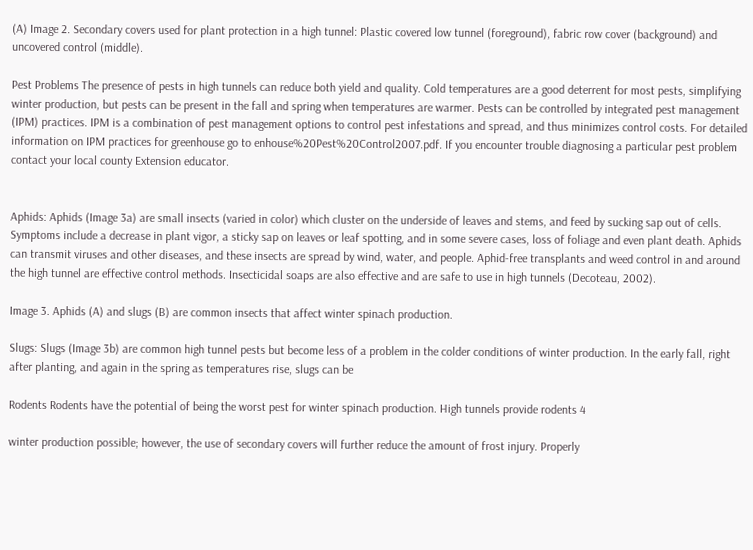(A) Image 2. Secondary covers used for plant protection in a high tunnel: Plastic covered low tunnel (foreground), fabric row cover (background) and uncovered control (middle).

Pest Problems The presence of pests in high tunnels can reduce both yield and quality. Cold temperatures are a good deterrent for most pests, simplifying winter production, but pests can be present in the fall and spring when temperatures are warmer. Pests can be controlled by integrated pest management (IPM) practices. IPM is a combination of pest management options to control pest infestations and spread, and thus minimizes control costs. For detailed information on IPM practices for greenhouse go to enhouse%20Pest%20Control2007.pdf. If you encounter trouble diagnosing a particular pest problem contact your local county Extension educator.


Aphids: Aphids (Image 3a) are small insects (varied in color) which cluster on the underside of leaves and stems, and feed by sucking sap out of cells. Symptoms include a decrease in plant vigor, a sticky sap on leaves or leaf spotting, and in some severe cases, loss of foliage and even plant death. Aphids can transmit viruses and other diseases, and these insects are spread by wind, water, and people. Aphid-free transplants and weed control in and around the high tunnel are effective control methods. Insecticidal soaps are also effective and are safe to use in high tunnels (Decoteau, 2002).

Image 3. Aphids (A) and slugs (B) are common insects that affect winter spinach production.

Slugs: Slugs (Image 3b) are common high tunnel pests but become less of a problem in the colder conditions of winter production. In the early fall, right after planting, and again in the spring as temperatures rise, slugs can be

Rodents Rodents have the potential of being the worst pest for winter spinach production. High tunnels provide rodents 4

winter production possible; however, the use of secondary covers will further reduce the amount of frost injury. Properly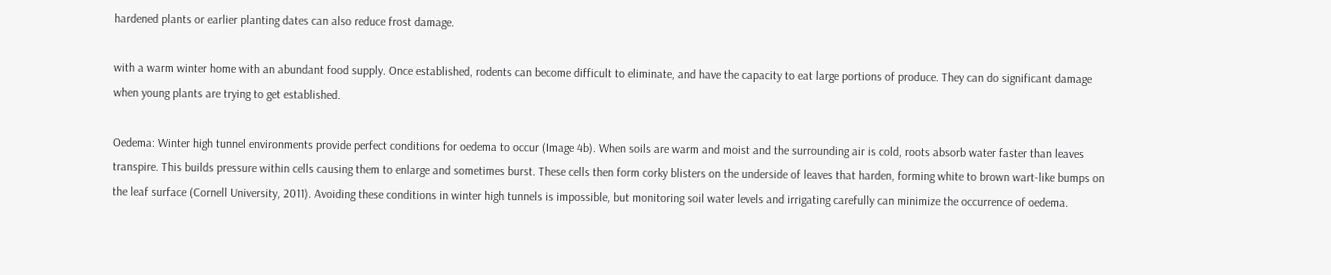hardened plants or earlier planting dates can also reduce frost damage.

with a warm winter home with an abundant food supply. Once established, rodents can become difficult to eliminate, and have the capacity to eat large portions of produce. They can do significant damage when young plants are trying to get established.

Oedema: Winter high tunnel environments provide perfect conditions for oedema to occur (Image 4b). When soils are warm and moist and the surrounding air is cold, roots absorb water faster than leaves transpire. This builds pressure within cells causing them to enlarge and sometimes burst. These cells then form corky blisters on the underside of leaves that harden, forming white to brown wart-like bumps on the leaf surface (Cornell University, 2011). Avoiding these conditions in winter high tunnels is impossible, but monitoring soil water levels and irrigating carefully can minimize the occurrence of oedema.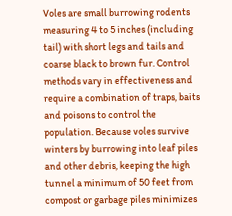Voles are small burrowing rodents measuring 4 to 5 inches (including tail) with short legs and tails and coarse black to brown fur. Control methods vary in effectiveness and require a combination of traps, baits and poisons to control the population. Because voles survive winters by burrowing into leaf piles and other debris, keeping the high tunnel a minimum of 50 feet from compost or garbage piles minimizes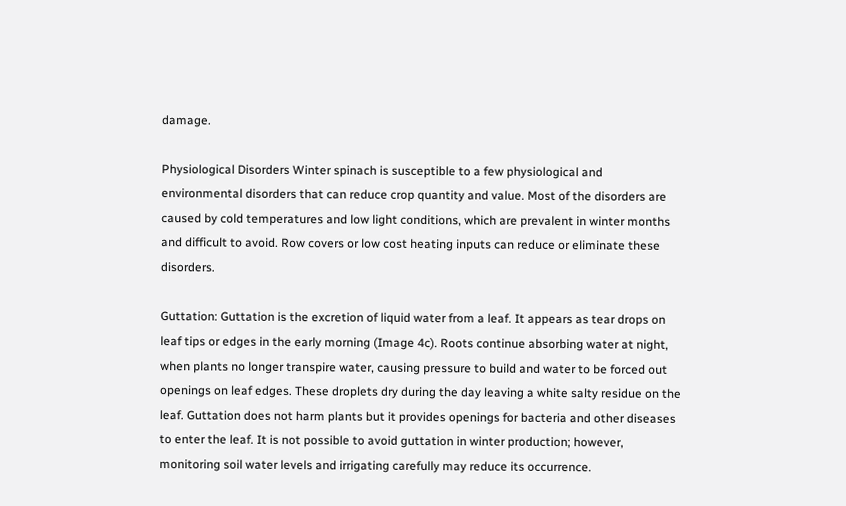damage.

Physiological Disorders Winter spinach is susceptible to a few physiological and environmental disorders that can reduce crop quantity and value. Most of the disorders are caused by cold temperatures and low light conditions, which are prevalent in winter months and difficult to avoid. Row covers or low cost heating inputs can reduce or eliminate these disorders.

Guttation: Guttation is the excretion of liquid water from a leaf. It appears as tear drops on leaf tips or edges in the early morning (Image 4c). Roots continue absorbing water at night, when plants no longer transpire water, causing pressure to build and water to be forced out openings on leaf edges. These droplets dry during the day leaving a white salty residue on the leaf. Guttation does not harm plants but it provides openings for bacteria and other diseases to enter the leaf. It is not possible to avoid guttation in winter production; however, monitoring soil water levels and irrigating carefully may reduce its occurrence.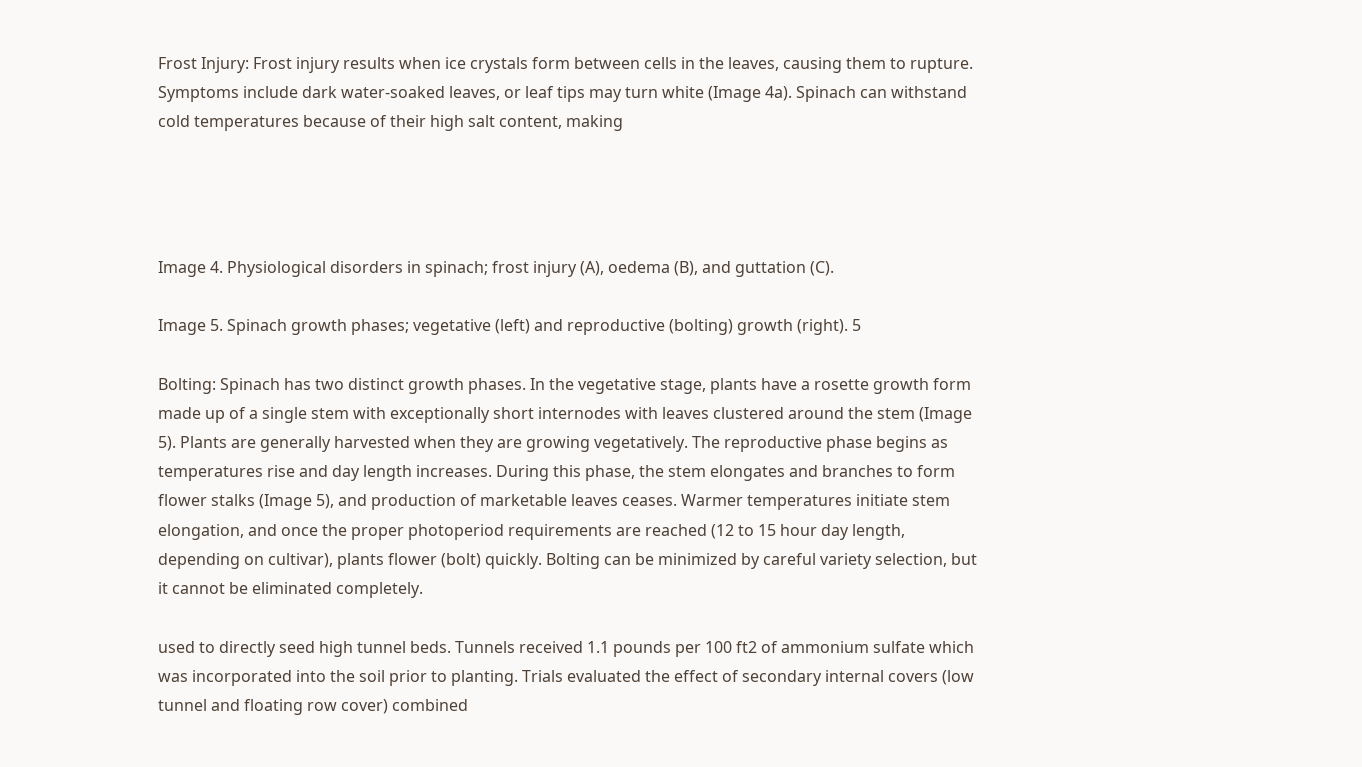Frost Injury: Frost injury results when ice crystals form between cells in the leaves, causing them to rupture. Symptoms include dark water-soaked leaves, or leaf tips may turn white (Image 4a). Spinach can withstand cold temperatures because of their high salt content, making




Image 4. Physiological disorders in spinach; frost injury (A), oedema (B), and guttation (C).

Image 5. Spinach growth phases; vegetative (left) and reproductive (bolting) growth (right). 5

Bolting: Spinach has two distinct growth phases. In the vegetative stage, plants have a rosette growth form made up of a single stem with exceptionally short internodes with leaves clustered around the stem (Image 5). Plants are generally harvested when they are growing vegetatively. The reproductive phase begins as temperatures rise and day length increases. During this phase, the stem elongates and branches to form flower stalks (Image 5), and production of marketable leaves ceases. Warmer temperatures initiate stem elongation, and once the proper photoperiod requirements are reached (12 to 15 hour day length, depending on cultivar), plants flower (bolt) quickly. Bolting can be minimized by careful variety selection, but it cannot be eliminated completely.

used to directly seed high tunnel beds. Tunnels received 1.1 pounds per 100 ft2 of ammonium sulfate which was incorporated into the soil prior to planting. Trials evaluated the effect of secondary internal covers (low tunnel and floating row cover) combined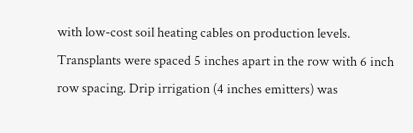with low-cost soil heating cables on production levels. Transplants were spaced 5 inches apart in the row with 6 inch row spacing. Drip irrigation (4 inches emitters) was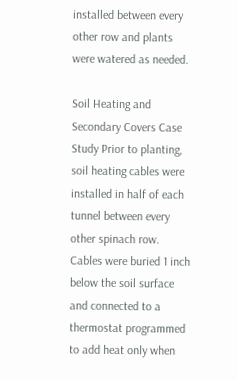installed between every other row and plants were watered as needed.

Soil Heating and Secondary Covers Case Study Prior to planting, soil heating cables were installed in half of each tunnel between every other spinach row. Cables were buried 1 inch below the soil surface and connected to a thermostat programmed to add heat only when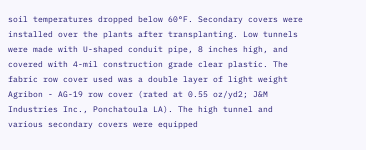soil temperatures dropped below 60°F. Secondary covers were installed over the plants after transplanting. Low tunnels were made with U-shaped conduit pipe, 8 inches high, and covered with 4-mil construction grade clear plastic. The fabric row cover used was a double layer of light weight Agribon - AG-19 row cover (rated at 0.55 oz/yd2; J&M Industries Inc., Ponchatoula LA). The high tunnel and various secondary covers were equipped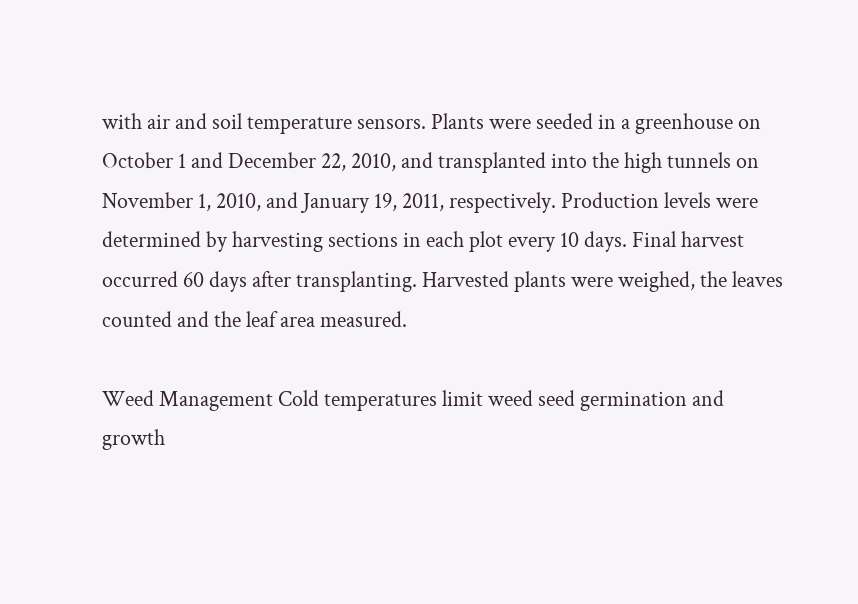with air and soil temperature sensors. Plants were seeded in a greenhouse on October 1 and December 22, 2010, and transplanted into the high tunnels on November 1, 2010, and January 19, 2011, respectively. Production levels were determined by harvesting sections in each plot every 10 days. Final harvest occurred 60 days after transplanting. Harvested plants were weighed, the leaves counted and the leaf area measured.

Weed Management Cold temperatures limit weed seed germination and growth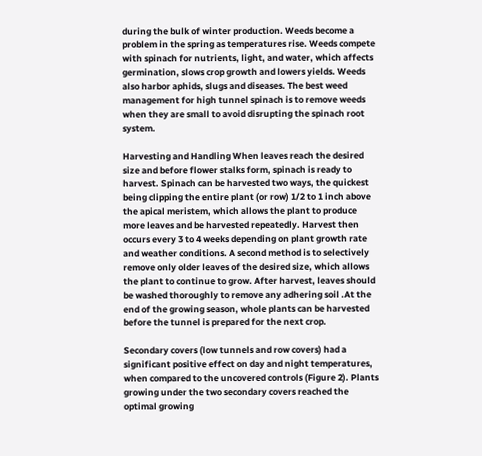during the bulk of winter production. Weeds become a problem in the spring as temperatures rise. Weeds compete with spinach for nutrients, light, and water, which affects germination, slows crop growth and lowers yields. Weeds also harbor aphids, slugs and diseases. The best weed management for high tunnel spinach is to remove weeds when they are small to avoid disrupting the spinach root system.

Harvesting and Handling When leaves reach the desired size and before flower stalks form, spinach is ready to harvest. Spinach can be harvested two ways, the quickest being clipping the entire plant (or row) 1/2 to 1 inch above the apical meristem, which allows the plant to produce more leaves and be harvested repeatedly. Harvest then occurs every 3 to 4 weeks depending on plant growth rate and weather conditions. A second method is to selectively remove only older leaves of the desired size, which allows the plant to continue to grow. After harvest, leaves should be washed thoroughly to remove any adhering soil .At the end of the growing season, whole plants can be harvested before the tunnel is prepared for the next crop.

Secondary covers (low tunnels and row covers) had a significant positive effect on day and night temperatures, when compared to the uncovered controls (Figure 2). Plants growing under the two secondary covers reached the optimal growing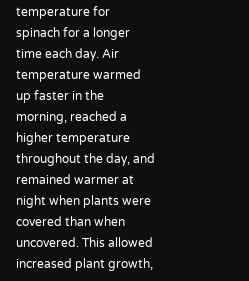temperature for spinach for a longer time each day. Air temperature warmed up faster in the morning, reached a higher temperature throughout the day, and remained warmer at night when plants were covered than when uncovered. This allowed increased plant growth,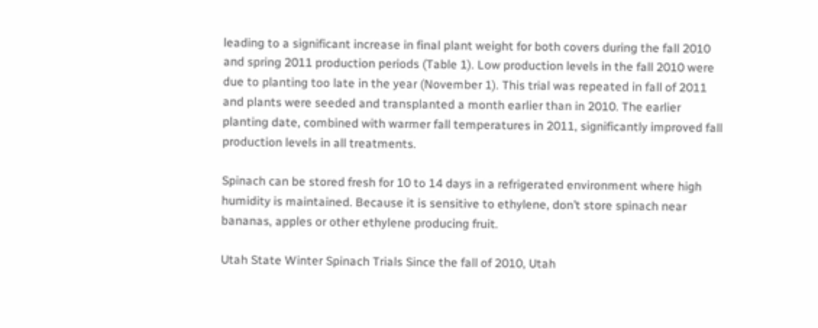leading to a significant increase in final plant weight for both covers during the fall 2010 and spring 2011 production periods (Table 1). Low production levels in the fall 2010 were due to planting too late in the year (November 1). This trial was repeated in fall of 2011 and plants were seeded and transplanted a month earlier than in 2010. The earlier planting date, combined with warmer fall temperatures in 2011, significantly improved fall production levels in all treatments.

Spinach can be stored fresh for 10 to 14 days in a refrigerated environment where high humidity is maintained. Because it is sensitive to ethylene, don’t store spinach near bananas, apples or other ethylene producing fruit.

Utah State Winter Spinach Trials Since the fall of 2010, Utah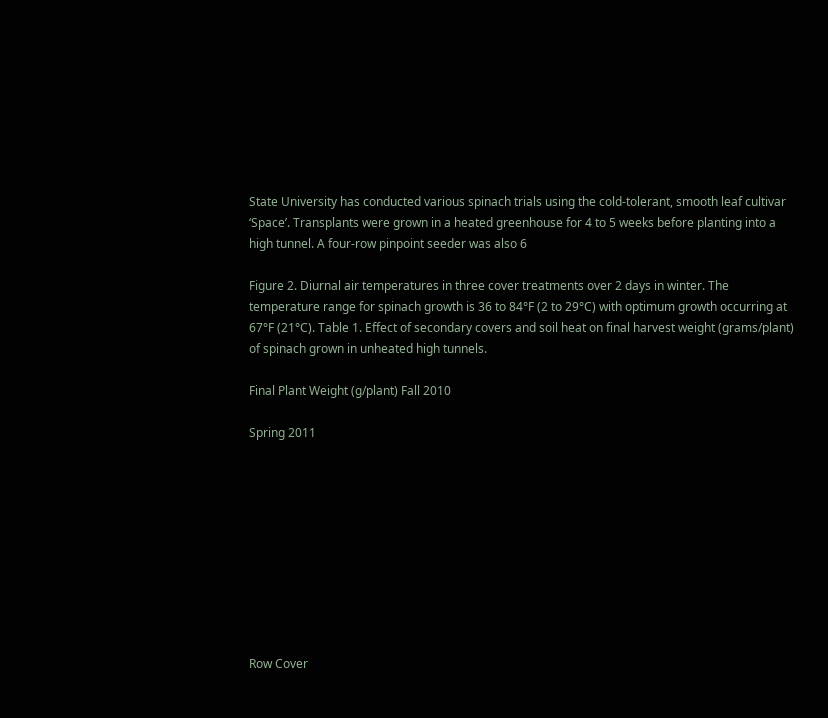State University has conducted various spinach trials using the cold-tolerant, smooth leaf cultivar ‘Space’. Transplants were grown in a heated greenhouse for 4 to 5 weeks before planting into a high tunnel. A four-row pinpoint seeder was also 6

Figure 2. Diurnal air temperatures in three cover treatments over 2 days in winter. The temperature range for spinach growth is 36 to 84°F (2 to 29°C) with optimum growth occurring at 67°F (21°C). Table 1. Effect of secondary covers and soil heat on final harvest weight (grams/plant) of spinach grown in unheated high tunnels.

Final Plant Weight (g/plant) Fall 2010

Spring 2011










Row Cover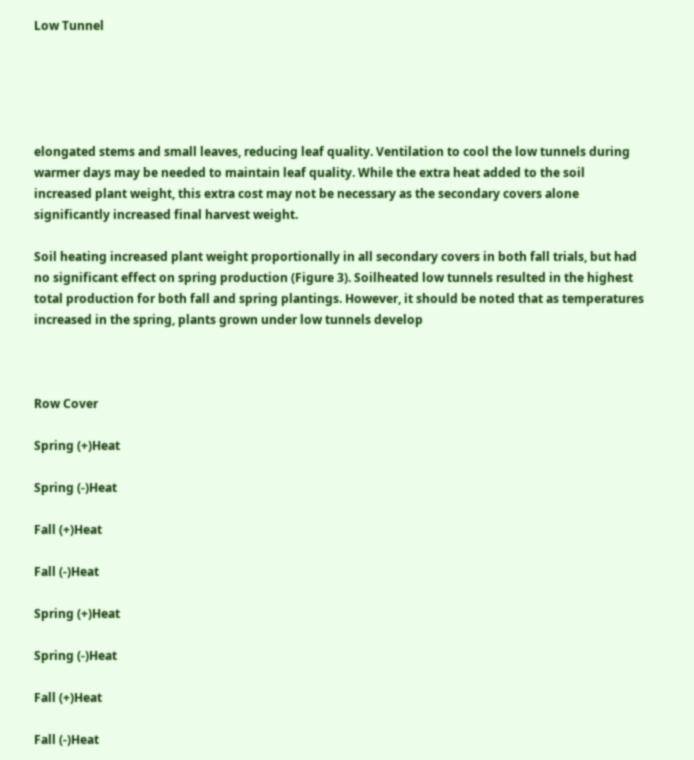Low Tunnel





elongated stems and small leaves, reducing leaf quality. Ventilation to cool the low tunnels during warmer days may be needed to maintain leaf quality. While the extra heat added to the soil increased plant weight, this extra cost may not be necessary as the secondary covers alone significantly increased final harvest weight.

Soil heating increased plant weight proportionally in all secondary covers in both fall trials, but had no significant effect on spring production (Figure 3). Soilheated low tunnels resulted in the highest total production for both fall and spring plantings. However, it should be noted that as temperatures increased in the spring, plants grown under low tunnels develop



Row Cover

Spring (+)Heat

Spring (‐)Heat

Fall (+)Heat

Fall (‐)Heat

Spring (+)Heat

Spring (‐)Heat

Fall (+)Heat

Fall (‐)Heat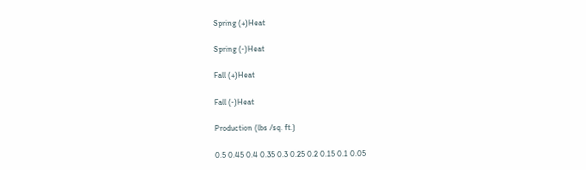Spring (+)Heat

Spring (‐)Heat

Fall (+)Heat

Fall (‐)Heat

Production (lbs /sq. ft.)

0.5 0.45 0.4 0.35 0.3 0.25 0.2 0.15 0.1 0.05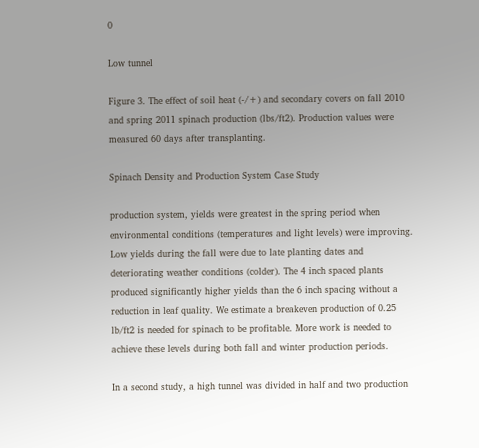0

Low tunnel

Figure 3. The effect of soil heat (-/+) and secondary covers on fall 2010 and spring 2011 spinach production (lbs/ft2). Production values were measured 60 days after transplanting.

Spinach Density and Production System Case Study

production system, yields were greatest in the spring period when environmental conditions (temperatures and light levels) were improving. Low yields during the fall were due to late planting dates and deteriorating weather conditions (colder). The 4 inch spaced plants produced significantly higher yields than the 6 inch spacing without a reduction in leaf quality. We estimate a breakeven production of 0.25 lb/ft2 is needed for spinach to be profitable. More work is needed to achieve these levels during both fall and winter production periods.

In a second study, a high tunnel was divided in half and two production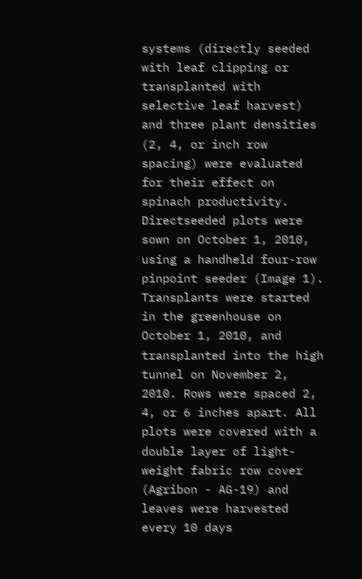systems (directly seeded with leaf clipping or transplanted with selective leaf harvest) and three plant densities (2, 4, or inch row spacing) were evaluated for their effect on spinach productivity. Directseeded plots were sown on October 1, 2010, using a handheld four-row pinpoint seeder (Image 1). Transplants were started in the greenhouse on October 1, 2010, and transplanted into the high tunnel on November 2, 2010. Rows were spaced 2, 4, or 6 inches apart. All plots were covered with a double layer of light-weight fabric row cover (Agribon - AG-19) and leaves were harvested every 10 days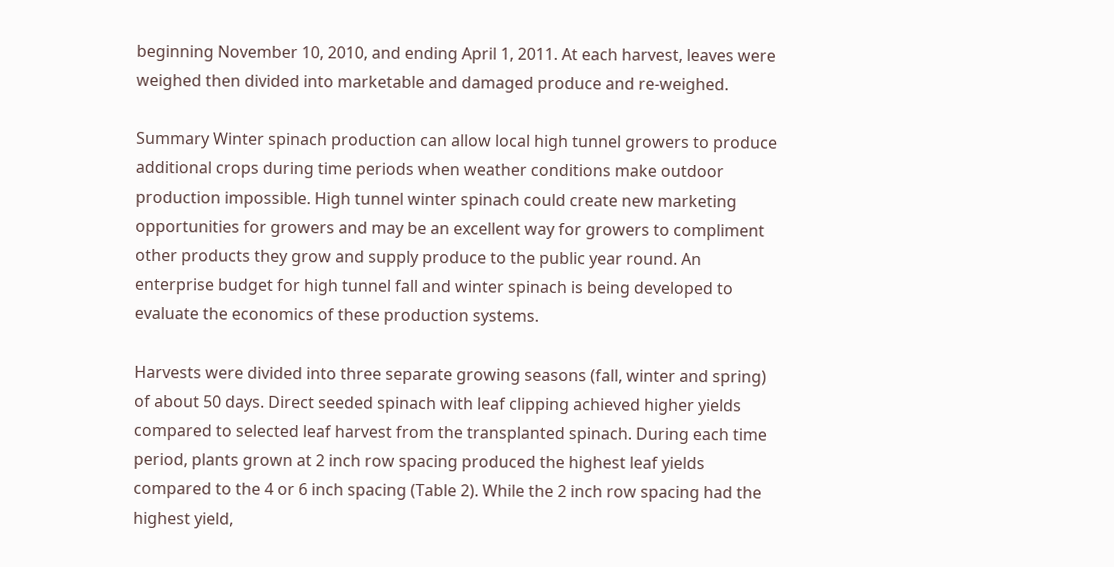beginning November 10, 2010, and ending April 1, 2011. At each harvest, leaves were weighed then divided into marketable and damaged produce and re-weighed.

Summary Winter spinach production can allow local high tunnel growers to produce additional crops during time periods when weather conditions make outdoor production impossible. High tunnel winter spinach could create new marketing opportunities for growers and may be an excellent way for growers to compliment other products they grow and supply produce to the public year round. An enterprise budget for high tunnel fall and winter spinach is being developed to evaluate the economics of these production systems.

Harvests were divided into three separate growing seasons (fall, winter and spring) of about 50 days. Direct seeded spinach with leaf clipping achieved higher yields compared to selected leaf harvest from the transplanted spinach. During each time period, plants grown at 2 inch row spacing produced the highest leaf yields compared to the 4 or 6 inch spacing (Table 2). While the 2 inch row spacing had the highest yield,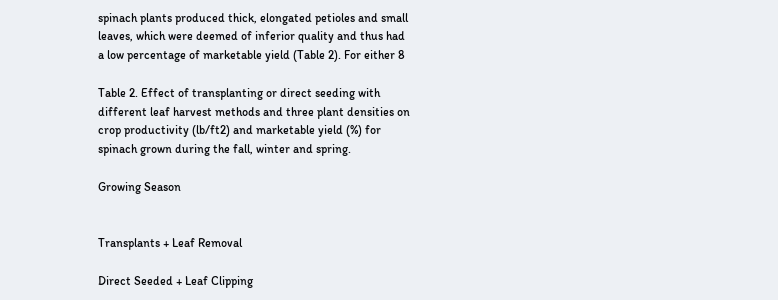spinach plants produced thick, elongated petioles and small leaves, which were deemed of inferior quality and thus had a low percentage of marketable yield (Table 2). For either 8

Table 2. Effect of transplanting or direct seeding with different leaf harvest methods and three plant densities on crop productivity (lb/ft2) and marketable yield (%) for spinach grown during the fall, winter and spring.

Growing Season


Transplants + Leaf Removal

Direct Seeded + Leaf Clipping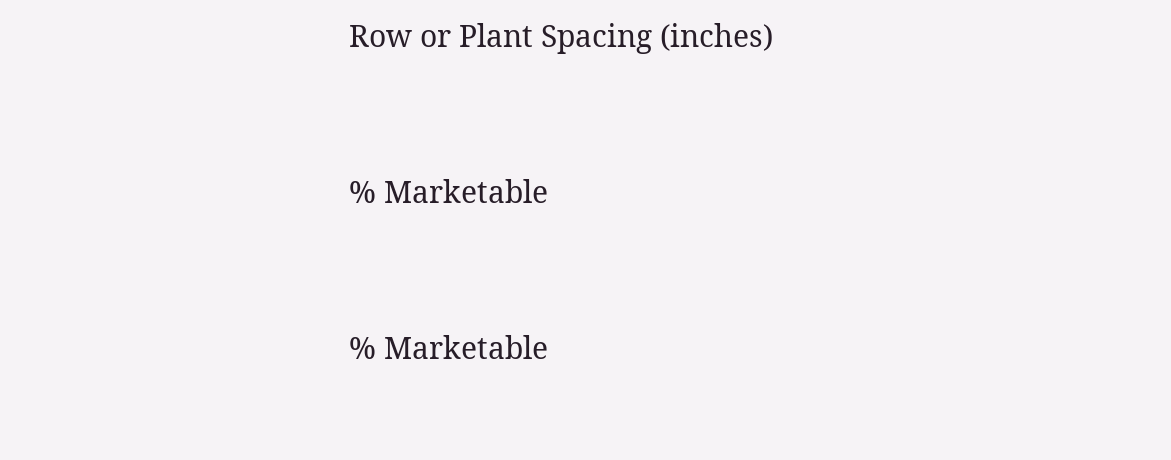Row or Plant Spacing (inches)


% Marketable


% Marketable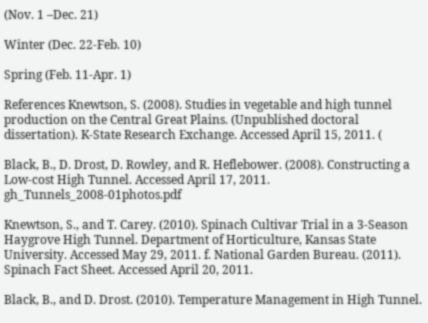(Nov. 1 –Dec. 21)

Winter (Dec. 22-Feb. 10)

Spring (Feb. 11-Apr. 1)

References Knewtson, S. (2008). Studies in vegetable and high tunnel production on the Central Great Plains. (Unpublished doctoral dissertation). K-State Research Exchange. Accessed April 15, 2011. (

Black, B., D. Drost, D. Rowley, and R. Heflebower. (2008). Constructing a Low-cost High Tunnel. Accessed April 17, 2011. gh_Tunnels_2008-01photos.pdf

Knewtson, S., and T. Carey. (2010). Spinach Cultivar Trial in a 3-Season Haygrove High Tunnel. Department of Horticulture, Kansas State University. Accessed May 29, 2011. f. National Garden Bureau. (2011). Spinach Fact Sheet. Accessed April 20, 2011.

Black, B., and D. Drost. (2010). Temperature Management in High Tunnel.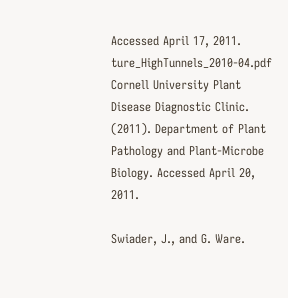Accessed April 17, 2011. ture_HighTunnels_2010-04.pdf Cornell University Plant Disease Diagnostic Clinic. (2011). Department of Plant Pathology and Plant-Microbe Biology. Accessed April 20, 2011.

Swiader, J., and G. Ware.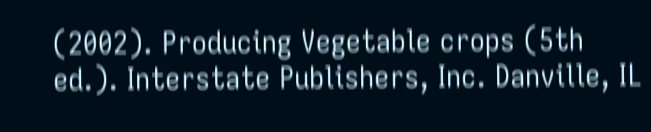(2002). Producing Vegetable crops (5th ed.). Interstate Publishers, Inc. Danville, IL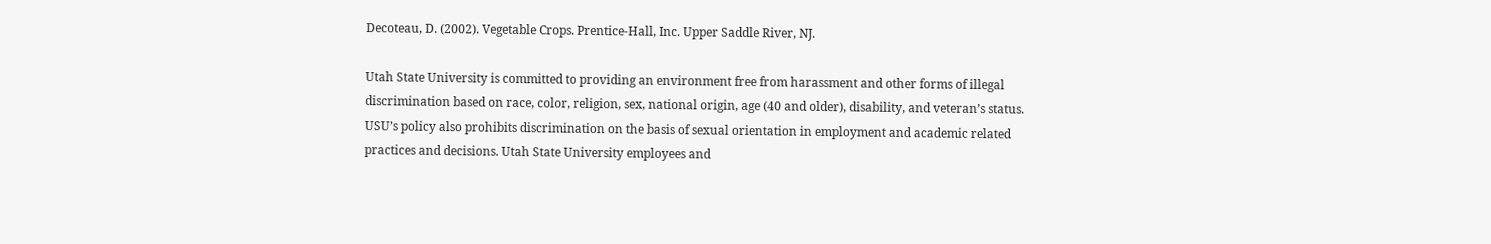Decoteau, D. (2002). Vegetable Crops. Prentice-Hall, Inc. Upper Saddle River, NJ.

Utah State University is committed to providing an environment free from harassment and other forms of illegal discrimination based on race, color, religion, sex, national origin, age (40 and older), disability, and veteran’s status. USU’s policy also prohibits discrimination on the basis of sexual orientation in employment and academic related practices and decisions. Utah State University employees and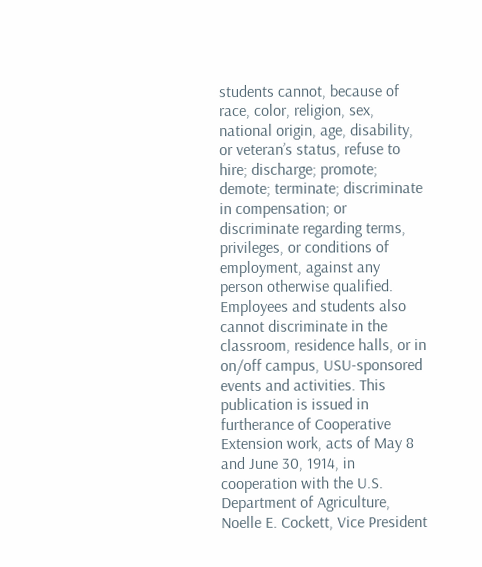students cannot, because of race, color, religion, sex, national origin, age, disability, or veteran’s status, refuse to hire; discharge; promote; demote; terminate; discriminate in compensation; or discriminate regarding terms, privileges, or conditions of employment, against any person otherwise qualified. Employees and students also cannot discriminate in the classroom, residence halls, or in on/off campus, USU-sponsored events and activities. This publication is issued in furtherance of Cooperative Extension work, acts of May 8 and June 30, 1914, in cooperation with the U.S. Department of Agriculture, Noelle E. Cockett, Vice President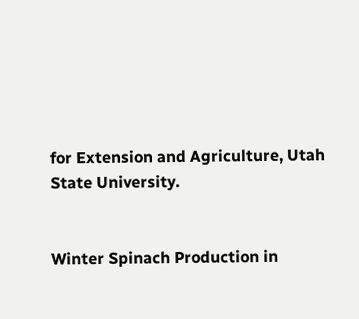for Extension and Agriculture, Utah State University.


Winter Spinach Production in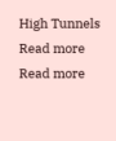High Tunnels
Read more
Read more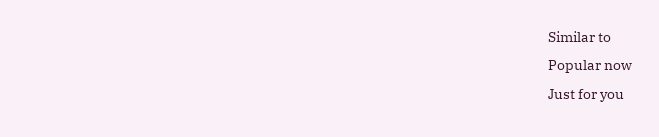Similar to
Popular now
Just for you